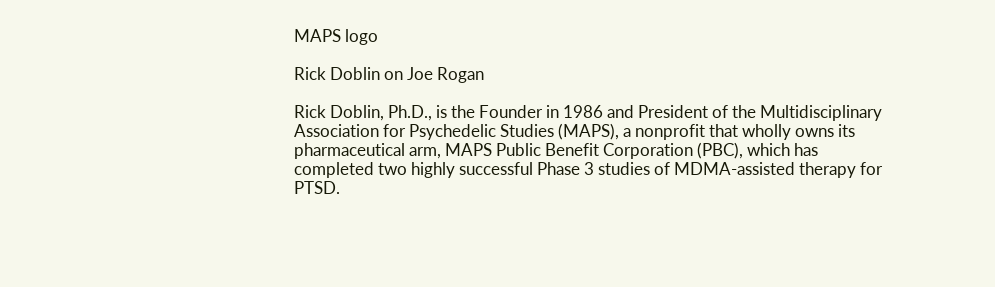MAPS logo

Rick Doblin on Joe Rogan

Rick Doblin, Ph.D., is the Founder in 1986 and President of the Multidisciplinary Association for Psychedelic Studies (MAPS), a nonprofit that wholly owns its pharmaceutical arm, MAPS Public Benefit Corporation (PBC), which has completed two highly successful Phase 3 studies of MDMA-assisted therapy for PTSD.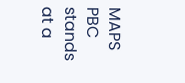MAPS PBC stands at a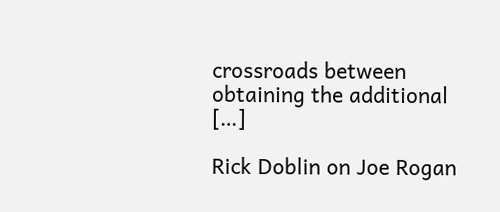crossroads between obtaining the additional […]

Rick Doblin on Joe Rogan